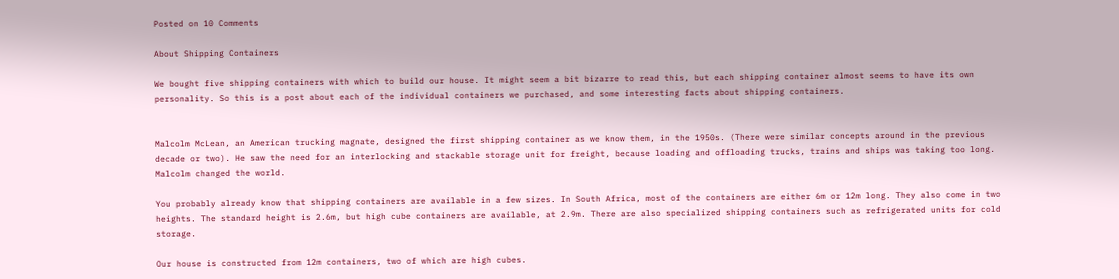Posted on 10 Comments

About Shipping Containers

We bought five shipping containers with which to build our house. It might seem a bit bizarre to read this, but each shipping container almost seems to have its own personality. So this is a post about each of the individual containers we purchased, and some interesting facts about shipping containers.


Malcolm McLean, an American trucking magnate, designed the first shipping container as we know them, in the 1950s. (There were similar concepts around in the previous decade or two). He saw the need for an interlocking and stackable storage unit for freight, because loading and offloading trucks, trains and ships was taking too long. Malcolm changed the world.

You probably already know that shipping containers are available in a few sizes. In South Africa, most of the containers are either 6m or 12m long. They also come in two heights. The standard height is 2.6m, but high cube containers are available, at 2.9m. There are also specialized shipping containers such as refrigerated units for cold storage.

Our house is constructed from 12m containers, two of which are high cubes.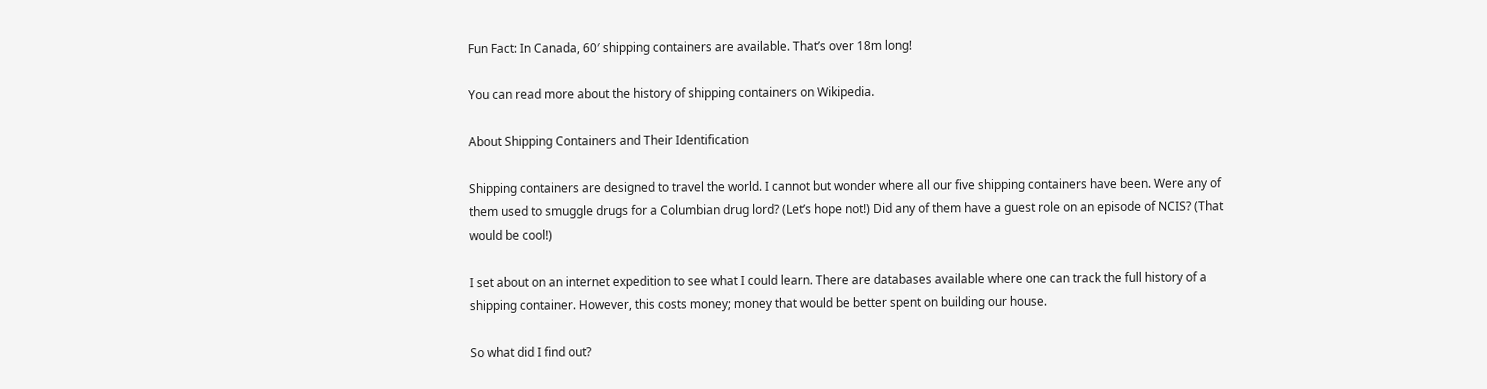Fun Fact: In Canada, 60′ shipping containers are available. That’s over 18m long!

You can read more about the history of shipping containers on Wikipedia.

About Shipping Containers and Their Identification

Shipping containers are designed to travel the world. I cannot but wonder where all our five shipping containers have been. Were any of them used to smuggle drugs for a Columbian drug lord? (Let’s hope not!) Did any of them have a guest role on an episode of NCIS? (That would be cool!)

I set about on an internet expedition to see what I could learn. There are databases available where one can track the full history of a shipping container. However, this costs money; money that would be better spent on building our house.

So what did I find out?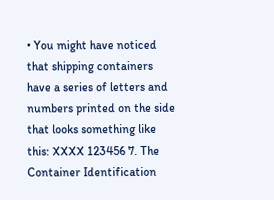• You might have noticed that shipping containers have a series of letters and numbers printed on the side that looks something like this: XXXX 123456 7. The Container Identification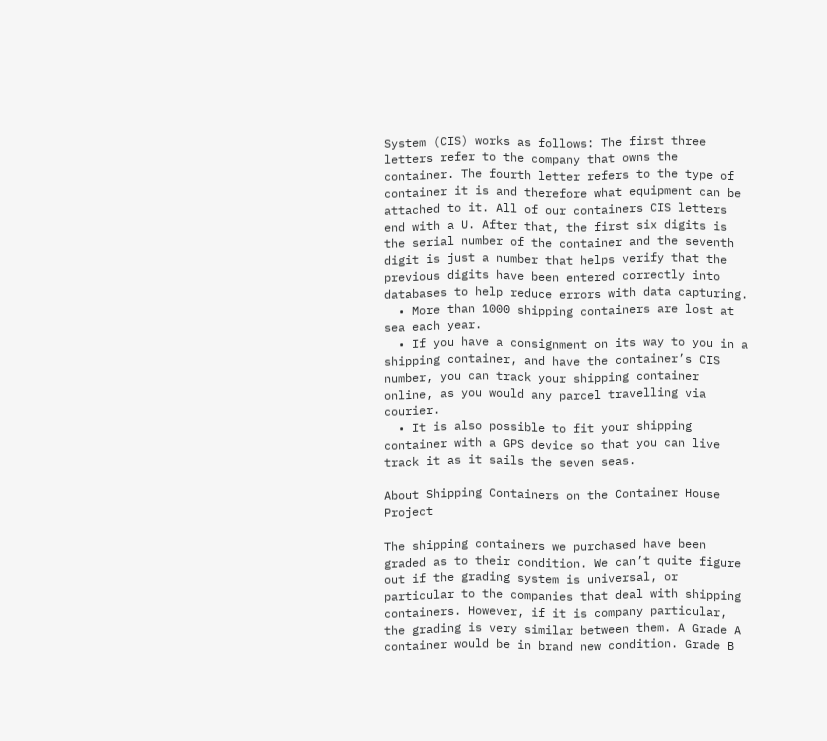System (CIS) works as follows: The first three letters refer to the company that owns the container. The fourth letter refers to the type of container it is and therefore what equipment can be attached to it. All of our containers CIS letters end with a U. After that, the first six digits is the serial number of the container and the seventh digit is just a number that helps verify that the previous digits have been entered correctly into databases to help reduce errors with data capturing.
  • More than 1000 shipping containers are lost at sea each year.
  • If you have a consignment on its way to you in a shipping container, and have the container’s CIS number, you can track your shipping container online, as you would any parcel travelling via courier.
  • It is also possible to fit your shipping container with a GPS device so that you can live track it as it sails the seven seas.

About Shipping Containers on the Container House Project

The shipping containers we purchased have been graded as to their condition. We can’t quite figure out if the grading system is universal, or particular to the companies that deal with shipping containers. However, if it is company particular, the grading is very similar between them. A Grade A container would be in brand new condition. Grade B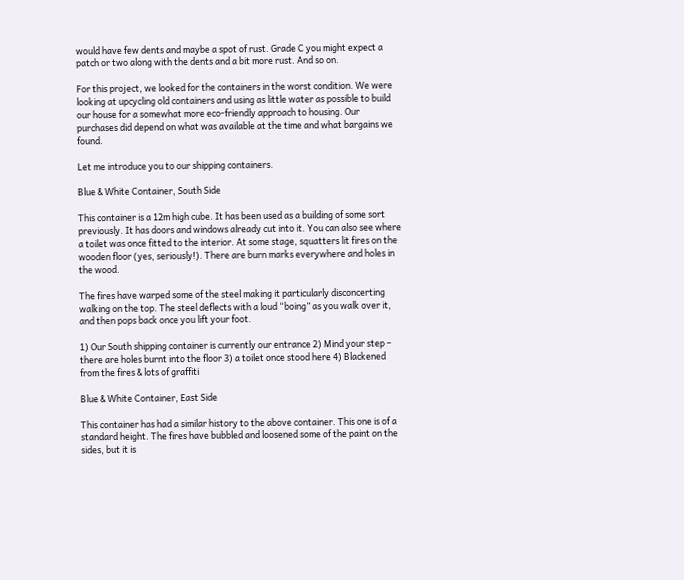would have few dents and maybe a spot of rust. Grade C you might expect a patch or two along with the dents and a bit more rust. And so on.

For this project, we looked for the containers in the worst condition. We were looking at upcycling old containers and using as little water as possible to build our house for a somewhat more eco-friendly approach to housing. Our purchases did depend on what was available at the time and what bargains we found.

Let me introduce you to our shipping containers.

Blue & White Container, South Side

This container is a 12m high cube. It has been used as a building of some sort previously. It has doors and windows already cut into it. You can also see where a toilet was once fitted to the interior. At some stage, squatters lit fires on the wooden floor (yes, seriously!). There are burn marks everywhere and holes in the wood.

The fires have warped some of the steel making it particularly disconcerting walking on the top. The steel deflects with a loud “boing” as you walk over it, and then pops back once you lift your foot.

1) Our South shipping container is currently our entrance 2) Mind your step – there are holes burnt into the floor 3) a toilet once stood here 4) Blackened from the fires & lots of graffiti

Blue & White Container, East Side

This container has had a similar history to the above container. This one is of a standard height. The fires have bubbled and loosened some of the paint on the sides, but it is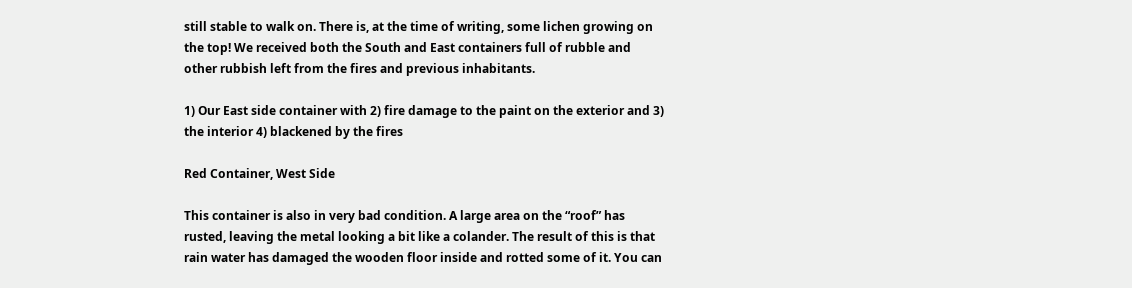still stable to walk on. There is, at the time of writing, some lichen growing on the top! We received both the South and East containers full of rubble and other rubbish left from the fires and previous inhabitants.

1) Our East side container with 2) fire damage to the paint on the exterior and 3) the interior 4) blackened by the fires

Red Container, West Side

This container is also in very bad condition. A large area on the “roof” has rusted, leaving the metal looking a bit like a colander. The result of this is that rain water has damaged the wooden floor inside and rotted some of it. You can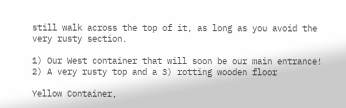still walk across the top of it, as long as you avoid the very rusty section.

1) Our West container that will soon be our main entrance! 2) A very rusty top and a 3) rotting wooden floor

Yellow Container,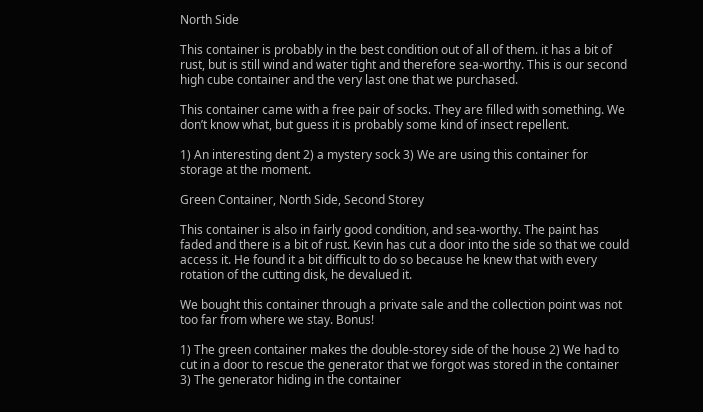North Side

This container is probably in the best condition out of all of them. it has a bit of rust, but is still wind and water tight and therefore sea-worthy. This is our second high cube container and the very last one that we purchased.

This container came with a free pair of socks. They are filled with something. We don’t know what, but guess it is probably some kind of insect repellent.

1) An interesting dent 2) a mystery sock 3) We are using this container for storage at the moment.

Green Container, North Side, Second Storey

This container is also in fairly good condition, and sea-worthy. The paint has faded and there is a bit of rust. Kevin has cut a door into the side so that we could access it. He found it a bit difficult to do so because he knew that with every rotation of the cutting disk, he devalued it.

We bought this container through a private sale and the collection point was not too far from where we stay. Bonus!

1) The green container makes the double-storey side of the house 2) We had to cut in a door to rescue the generator that we forgot was stored in the container 3) The generator hiding in the container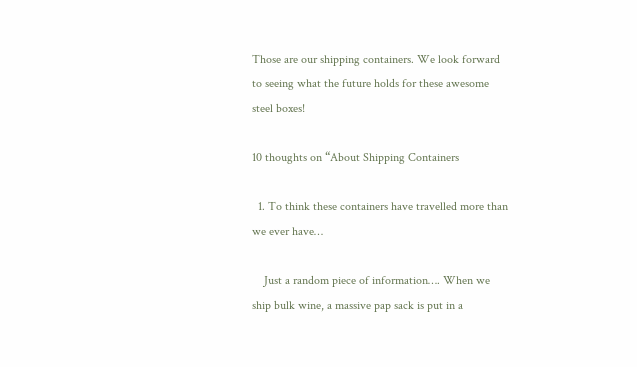Those are our shipping containers. We look forward to seeing what the future holds for these awesome steel boxes!

10 thoughts on “About Shipping Containers

  1. To think these containers have travelled more than we ever have…

    Just a random piece of information…. When we ship bulk wine, a massive pap sack is put in a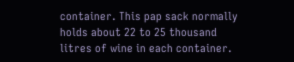container. This pap sack normally holds about 22 to 25 thousand litres of wine in each container.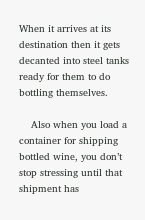When it arrives at its destination then it gets decanted into steel tanks ready for them to do bottling themselves.

    Also when you load a container for shipping bottled wine, you don’t stop stressing until that shipment has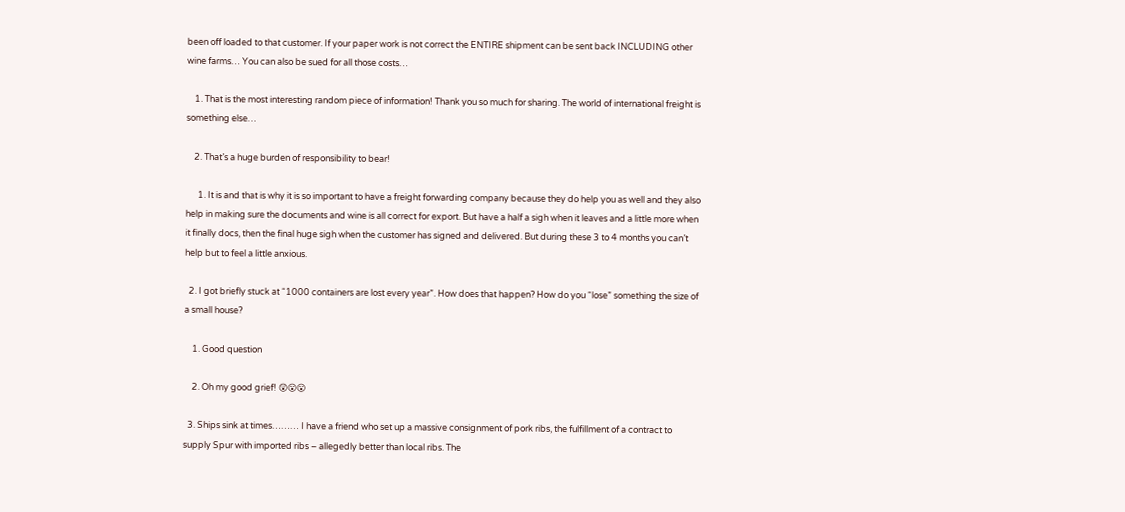been off loaded to that customer. If your paper work is not correct the ENTIRE shipment can be sent back INCLUDING other wine farms… You can also be sued for all those costs…

    1. That is the most interesting random piece of information! Thank you so much for sharing. The world of international freight is something else…

    2. That’s a huge burden of responsibility to bear!

      1. It is and that is why it is so important to have a freight forwarding company because they do help you as well and they also help in making sure the documents and wine is all correct for export. But have a half a sigh when it leaves and a little more when it finally docs, then the final huge sigh when the customer has signed and delivered. But during these 3 to 4 months you can’t help but to feel a little anxious.

  2. I got briefly stuck at “1000 containers are lost every year”. How does that happen? How do you “lose” something the size of a small house?

    1. Good question

    2. Oh my good grief! 😲😮😮

  3. Ships sink at times……… I have a friend who set up a massive consignment of pork ribs, the fulfillment of a contract to supply Spur with imported ribs – allegedly better than local ribs. The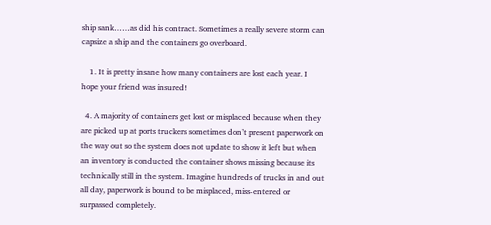ship sank……as did his contract. Sometimes a really severe storm can capsize a ship and the containers go overboard.

    1. It is pretty insane how many containers are lost each year. I hope your friend was insured!

  4. A majority of containers get lost or misplaced because when they are picked up at ports truckers sometimes don’t present paperwork on the way out so the system does not update to show it left but when an inventory is conducted the container shows missing because its technically still in the system. Imagine hundreds of trucks in and out all day, paperwork is bound to be misplaced, miss-entered or surpassed completely.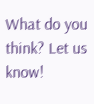What do you think? Let us know!